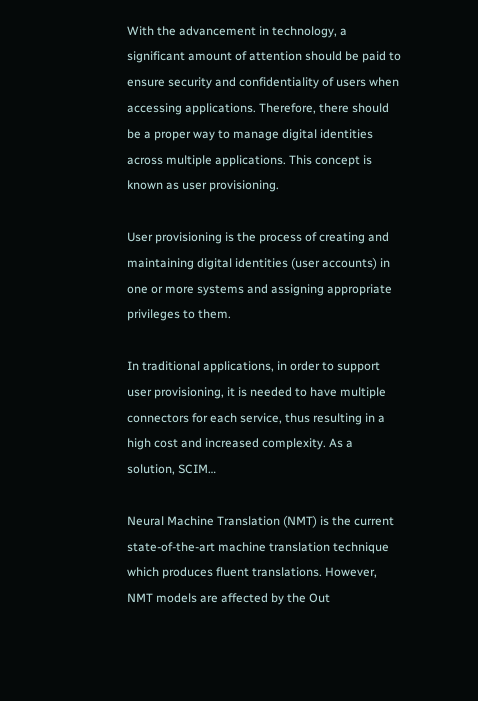With the advancement in technology, a significant amount of attention should be paid to ensure security and confidentiality of users when accessing applications. Therefore, there should be a proper way to manage digital identities across multiple applications. This concept is known as user provisioning.

User provisioning is the process of creating and maintaining digital identities (user accounts) in one or more systems and assigning appropriate privileges to them.

In traditional applications, in order to support user provisioning, it is needed to have multiple connectors for each service, thus resulting in a high cost and increased complexity. As a solution, SCIM…

Neural Machine Translation (NMT) is the current state-of-the-art machine translation technique which produces fluent translations. However, NMT models are affected by the Out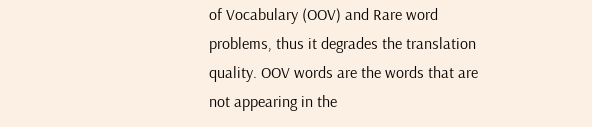of Vocabulary (OOV) and Rare word problems, thus it degrades the translation quality. OOV words are the words that are not appearing in the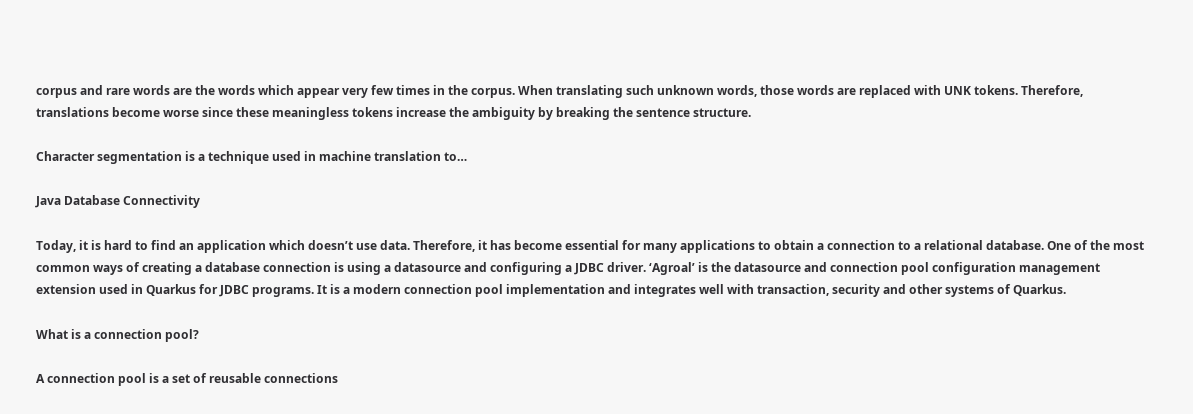corpus and rare words are the words which appear very few times in the corpus. When translating such unknown words, those words are replaced with UNK tokens. Therefore, translations become worse since these meaningless tokens increase the ambiguity by breaking the sentence structure.

Character segmentation is a technique used in machine translation to…

Java Database Connectivity

Today, it is hard to find an application which doesn’t use data. Therefore, it has become essential for many applications to obtain a connection to a relational database. One of the most common ways of creating a database connection is using a datasource and configuring a JDBC driver. ‘Agroal’ is the datasource and connection pool configuration management extension used in Quarkus for JDBC programs. It is a modern connection pool implementation and integrates well with transaction, security and other systems of Quarkus.

What is a connection pool?

A connection pool is a set of reusable connections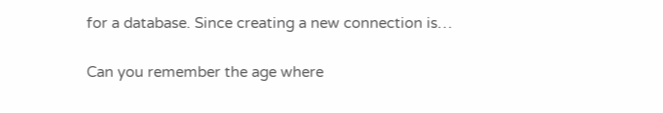for a database. Since creating a new connection is…

Can you remember the age where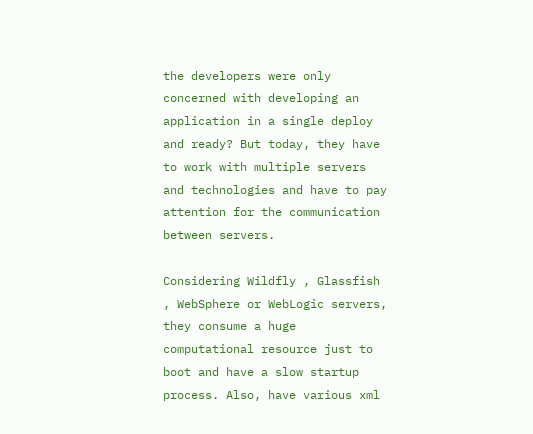the developers were only concerned with developing an application in a single deploy and ready? But today, they have to work with multiple servers and technologies and have to pay attention for the communication between servers.

Considering Wildfly , Glassfish , WebSphere or WebLogic servers, they consume a huge computational resource just to boot and have a slow startup process. Also, have various xml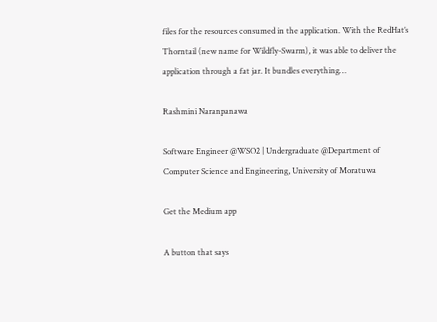files for the resources consumed in the application. With the RedHat’s Thorntail (new name for Wildfly-Swarm), it was able to deliver the application through a fat jar. It bundles everything…

Rashmini Naranpanawa

Software Engineer @WSO2 | Undergraduate @Department of Computer Science and Engineering, University of Moratuwa

Get the Medium app

A button that says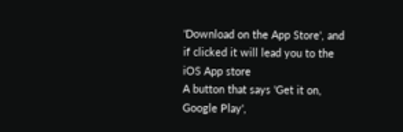'Download on the App Store', and if clicked it will lead you to the iOS App store
A button that says 'Get it on, Google Play',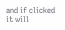and if clicked it will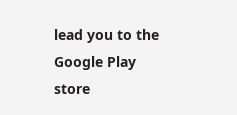lead you to the Google Play store